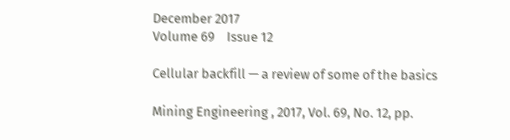December 2017
Volume 69    Issue 12

Cellular backfill — a review of some of the basics

Mining Engineering , 2017, Vol. 69, No. 12, pp.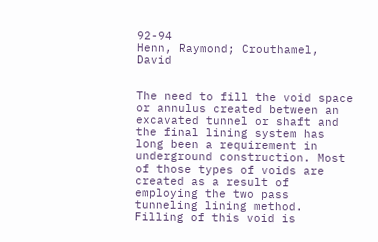92-94
Henn, Raymond; Crouthamel, David


The need to fill the void space or annulus created between an excavated tunnel or shaft and the final lining system has long been a requirement in underground construction. Most of those types of voids are created as a result of employing the two pass tunneling lining method. Filling of this void is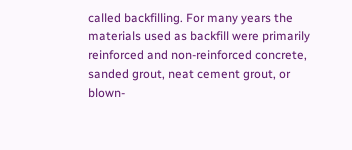called backfilling. For many years the materials used as backfill were primarily reinforced and non-reinforced concrete, sanded grout, neat cement grout, or blown-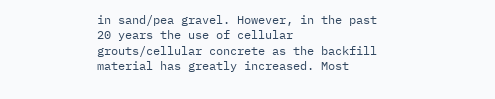in sand/pea gravel. However, in the past 20 years the use of cellular grouts/cellular concrete as the backfill material has greatly increased. Most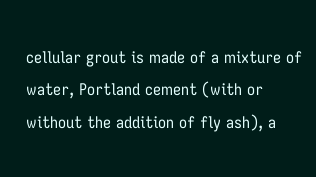cellular grout is made of a mixture of water, Portland cement (with or without the addition of fly ash), a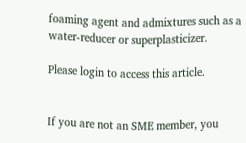foaming agent and admixtures such as a water-reducer or superplasticizer.

Please login to access this article.


If you are not an SME member, you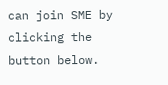can join SME by clicking the button below.